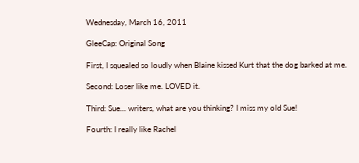Wednesday, March 16, 2011

GleeCap: Original Song

First, I squealed so loudly when Blaine kissed Kurt that the dog barked at me.

Second: Loser like me. LOVED it.

Third: Sue... writers, what are you thinking? I miss my old Sue!

Fourth: I really like Rachel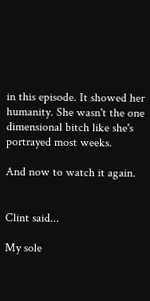in this episode. It showed her humanity. She wasn't the one dimensional bitch like she's portrayed most weeks.

And now to watch it again.


Clint said...

My sole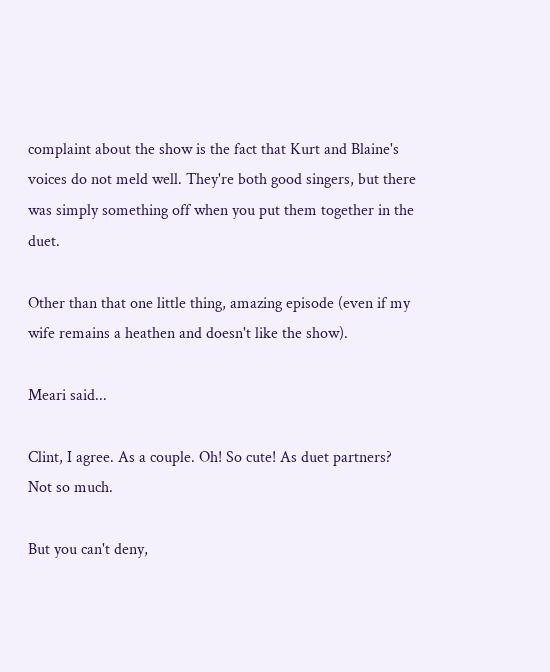complaint about the show is the fact that Kurt and Blaine's voices do not meld well. They're both good singers, but there was simply something off when you put them together in the duet.

Other than that one little thing, amazing episode (even if my wife remains a heathen and doesn't like the show).

Meari said...

Clint, I agree. As a couple. Oh! So cute! As duet partners? Not so much.

But you can't deny,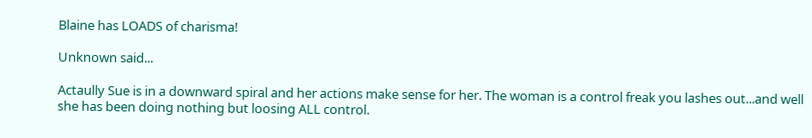Blaine has LOADS of charisma!

Unknown said...

Actaully Sue is in a downward spiral and her actions make sense for her. The woman is a control freak you lashes out...and well she has been doing nothing but loosing ALL control.